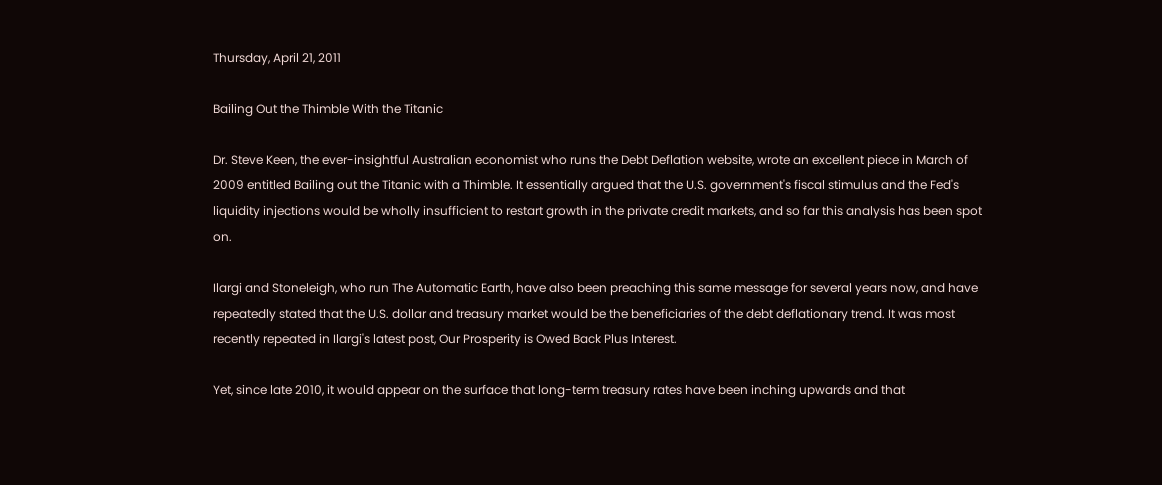Thursday, April 21, 2011

Bailing Out the Thimble With the Titanic

Dr. Steve Keen, the ever-insightful Australian economist who runs the Debt Deflation website, wrote an excellent piece in March of 2009 entitled Bailing out the Titanic with a Thimble. It essentially argued that the U.S. government's fiscal stimulus and the Fed's liquidity injections would be wholly insufficient to restart growth in the private credit markets, and so far this analysis has been spot on.

Ilargi and Stoneleigh, who run The Automatic Earth, have also been preaching this same message for several years now, and have repeatedly stated that the U.S. dollar and treasury market would be the beneficiaries of the debt deflationary trend. It was most recently repeated in Ilargi's latest post, Our Prosperity is Owed Back Plus Interest.

Yet, since late 2010, it would appear on the surface that long-term treasury rates have been inching upwards and that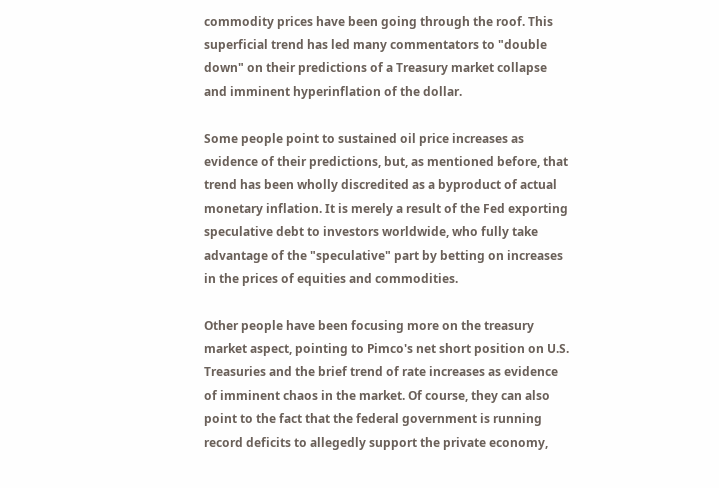commodity prices have been going through the roof. This superficial trend has led many commentators to "double down" on their predictions of a Treasury market collapse and imminent hyperinflation of the dollar.

Some people point to sustained oil price increases as evidence of their predictions, but, as mentioned before, that trend has been wholly discredited as a byproduct of actual monetary inflation. It is merely a result of the Fed exporting speculative debt to investors worldwide, who fully take advantage of the "speculative" part by betting on increases in the prices of equities and commodities.

Other people have been focusing more on the treasury market aspect, pointing to Pimco's net short position on U.S. Treasuries and the brief trend of rate increases as evidence of imminent chaos in the market. Of course, they can also point to the fact that the federal government is running record deficits to allegedly support the private economy,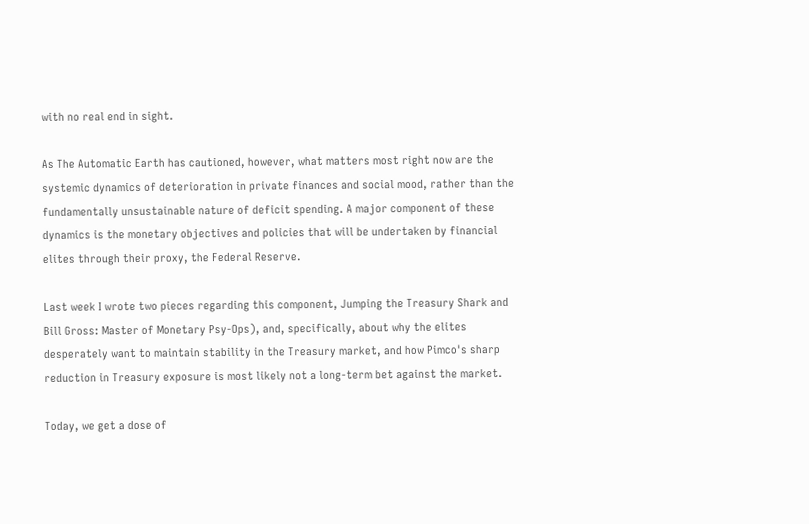with no real end in sight.

As The Automatic Earth has cautioned, however, what matters most right now are the systemic dynamics of deterioration in private finances and social mood, rather than the fundamentally unsustainable nature of deficit spending. A major component of these dynamics is the monetary objectives and policies that will be undertaken by financial elites through their proxy, the Federal Reserve.

Last week I wrote two pieces regarding this component, Jumping the Treasury Shark and Bill Gross: Master of Monetary Psy-Ops), and, specifically, about why the elites desperately want to maintain stability in the Treasury market, and how Pimco's sharp reduction in Treasury exposure is most likely not a long-term bet against the market.

Today, we get a dose of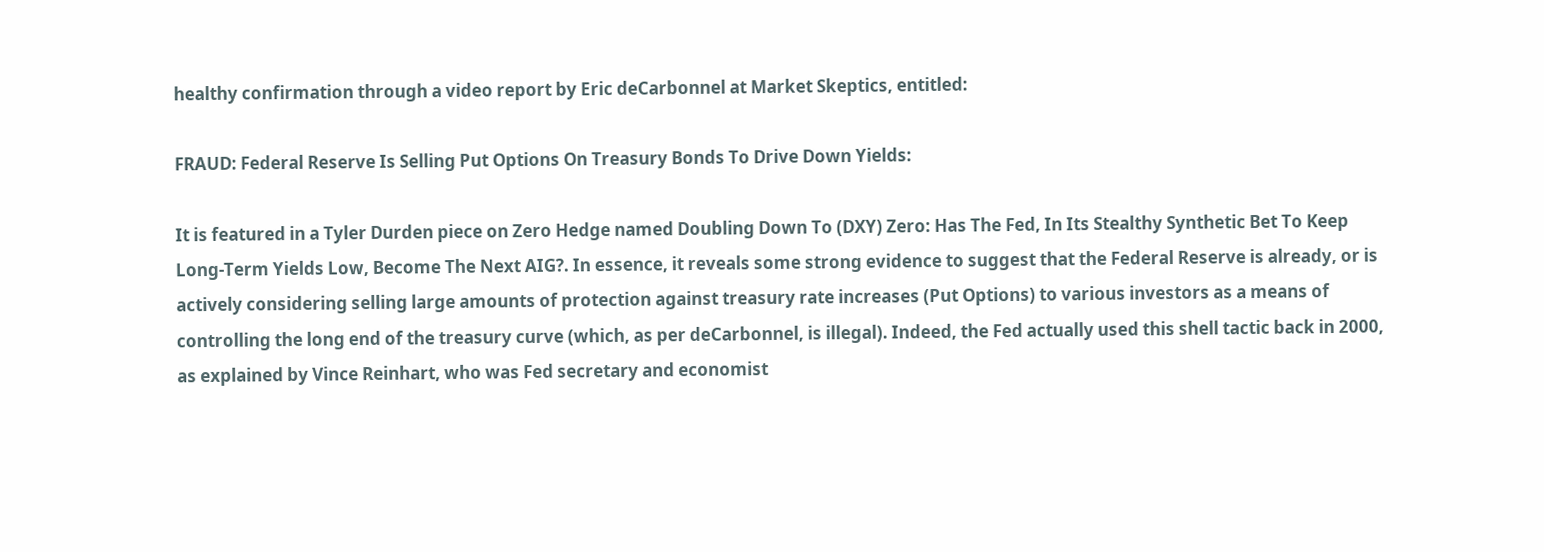healthy confirmation through a video report by Eric deCarbonnel at Market Skeptics, entitled:

FRAUD: Federal Reserve Is Selling Put Options On Treasury Bonds To Drive Down Yields:

It is featured in a Tyler Durden piece on Zero Hedge named Doubling Down To (DXY) Zero: Has The Fed, In Its Stealthy Synthetic Bet To Keep Long-Term Yields Low, Become The Next AIG?. In essence, it reveals some strong evidence to suggest that the Federal Reserve is already, or is actively considering selling large amounts of protection against treasury rate increases (Put Options) to various investors as a means of controlling the long end of the treasury curve (which, as per deCarbonnel, is illegal). Indeed, the Fed actually used this shell tactic back in 2000, as explained by Vince Reinhart, who was Fed secretary and economist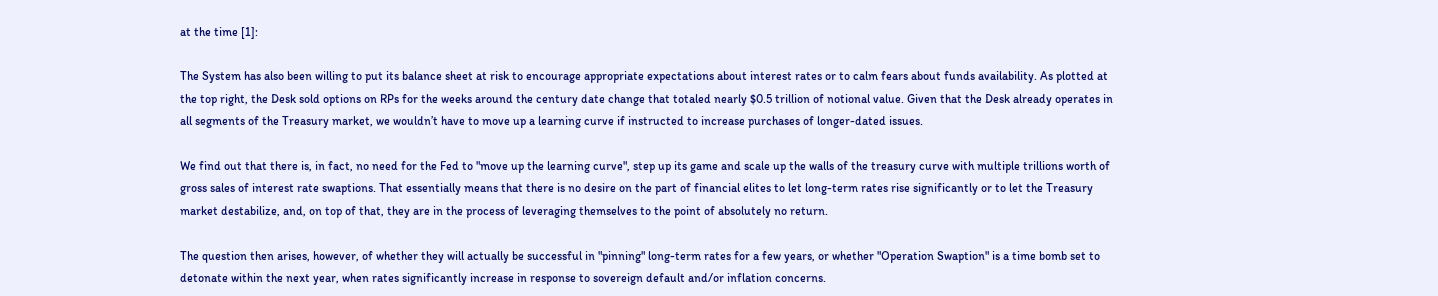at the time [1]:

The System has also been willing to put its balance sheet at risk to encourage appropriate expectations about interest rates or to calm fears about funds availability. As plotted at the top right, the Desk sold options on RPs for the weeks around the century date change that totaled nearly $0.5 trillion of notional value. Given that the Desk already operates in all segments of the Treasury market, we wouldn’t have to move up a learning curve if instructed to increase purchases of longer-dated issues.

We find out that there is, in fact, no need for the Fed to "move up the learning curve", step up its game and scale up the walls of the treasury curve with multiple trillions worth of gross sales of interest rate swaptions. That essentially means that there is no desire on the part of financial elites to let long-term rates rise significantly or to let the Treasury market destabilize, and, on top of that, they are in the process of leveraging themselves to the point of absolutely no return.

The question then arises, however, of whether they will actually be successful in "pinning" long-term rates for a few years, or whether "Operation Swaption" is a time bomb set to detonate within the next year, when rates significantly increase in response to sovereign default and/or inflation concerns.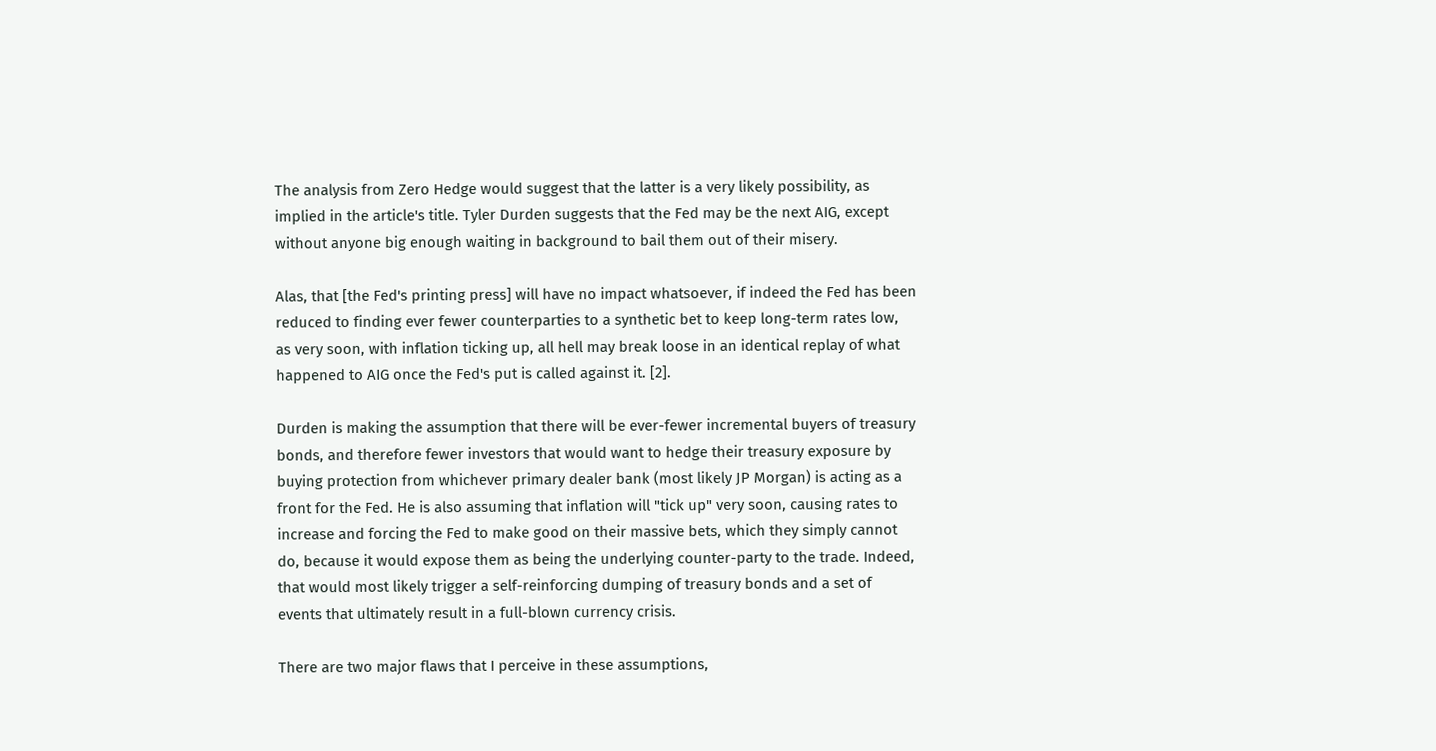The analysis from Zero Hedge would suggest that the latter is a very likely possibility, as implied in the article's title. Tyler Durden suggests that the Fed may be the next AIG, except without anyone big enough waiting in background to bail them out of their misery.

Alas, that [the Fed's printing press] will have no impact whatsoever, if indeed the Fed has been reduced to finding ever fewer counterparties to a synthetic bet to keep long-term rates low, as very soon, with inflation ticking up, all hell may break loose in an identical replay of what happened to AIG once the Fed's put is called against it. [2].

Durden is making the assumption that there will be ever-fewer incremental buyers of treasury bonds, and therefore fewer investors that would want to hedge their treasury exposure by buying protection from whichever primary dealer bank (most likely JP Morgan) is acting as a front for the Fed. He is also assuming that inflation will "tick up" very soon, causing rates to increase and forcing the Fed to make good on their massive bets, which they simply cannot do, because it would expose them as being the underlying counter-party to the trade. Indeed, that would most likely trigger a self-reinforcing dumping of treasury bonds and a set of events that ultimately result in a full-blown currency crisis.

There are two major flaws that I perceive in these assumptions,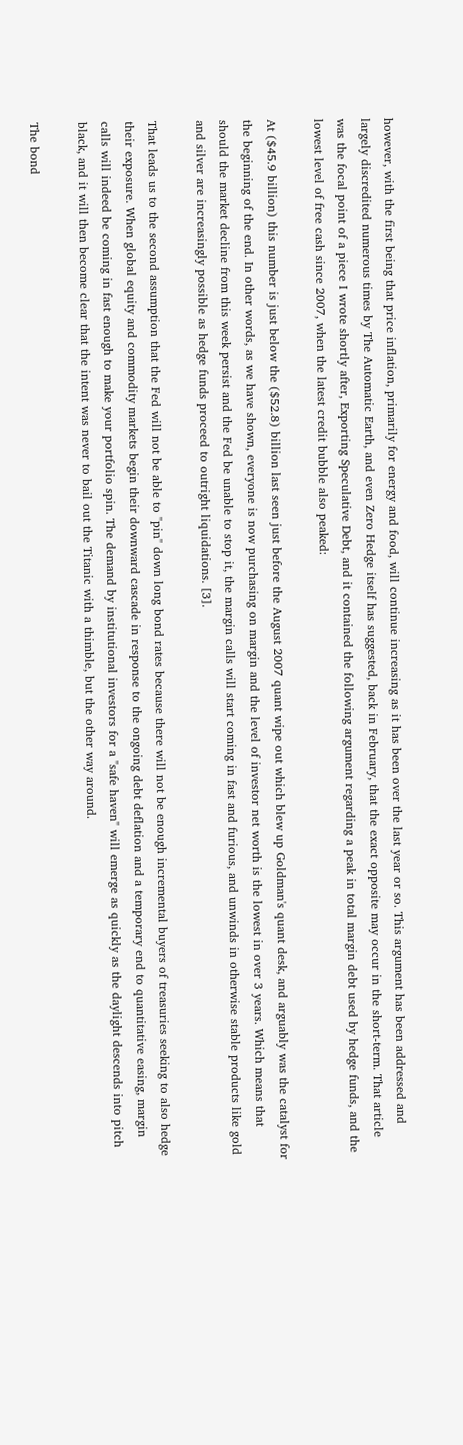however, with the first being that price inflation, primarily for energy and food, will continue increasing as it has been over the last year or so. This argument has been addressed and largely discredited numerous times by The Automatic Earth, and even Zero Hedge itself has suggested, back in February, that the exact opposite may occur in the short-term. That article was the focal point of a piece I wrote shortly after, Exporting Speculative Debt, and it contained the following argument regarding a peak in total margin debt used by hedge funds, and the lowest level of free cash since 2007, when the latest credit bubble also peaked:

At ($45.9 billion) this number is just below the ($52.8) billion last seen just before the August 2007 quant wipe out which blew up Goldman's quant desk, and arguably was the catalyst for the beginning of the end. In other words, as we have shown, everyone is now purchasing on margin and the level of investor net worth is the lowest in over 3 years. Which means that should the market decline from this week persist and the Fed be unable to stop it, the margin calls will start coming in fast and furious, and unwinds in otherwise stable products like gold and silver are increasingly possible as hedge funds proceed to outright liquidations. [3].

That leads us to the second assumption that the Fed will not be able to "pin" down long bond rates because there will not be enough incremental buyers of treasuries seeking to also hedge their exposure. When global equity and commodity markets begin their downward cascade in response to the ongoing debt deflation and a temporary end to quantitative easing, margin calls will indeed be coming in fast enough to make your portfolio spin. The demand by institutional investors for a "safe haven" will emerge as quickly as the daylight descends into pitch black, and it will then become clear that the intent was never to bail out the Titanic with a thimble, but the other way around.

The bond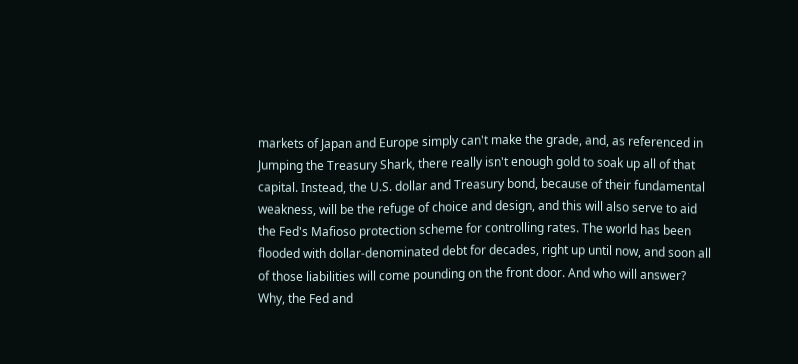markets of Japan and Europe simply can't make the grade, and, as referenced in Jumping the Treasury Shark, there really isn't enough gold to soak up all of that capital. Instead, the U.S. dollar and Treasury bond, because of their fundamental weakness, will be the refuge of choice and design, and this will also serve to aid the Fed's Mafioso protection scheme for controlling rates. The world has been flooded with dollar-denominated debt for decades, right up until now, and soon all of those liabilities will come pounding on the front door. And who will answer? Why, the Fed and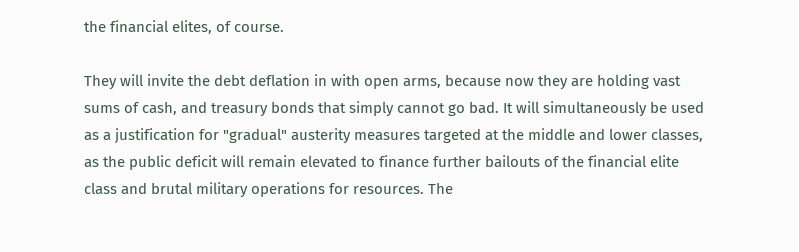the financial elites, of course.

They will invite the debt deflation in with open arms, because now they are holding vast sums of cash, and treasury bonds that simply cannot go bad. It will simultaneously be used as a justification for "gradual" austerity measures targeted at the middle and lower classes, as the public deficit will remain elevated to finance further bailouts of the financial elite class and brutal military operations for resources. The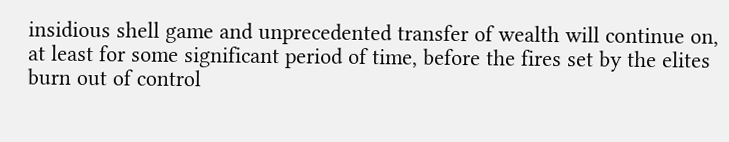insidious shell game and unprecedented transfer of wealth will continue on, at least for some significant period of time, before the fires set by the elites burn out of control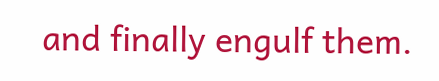and finally engulf them.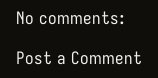No comments:

Post a Comment